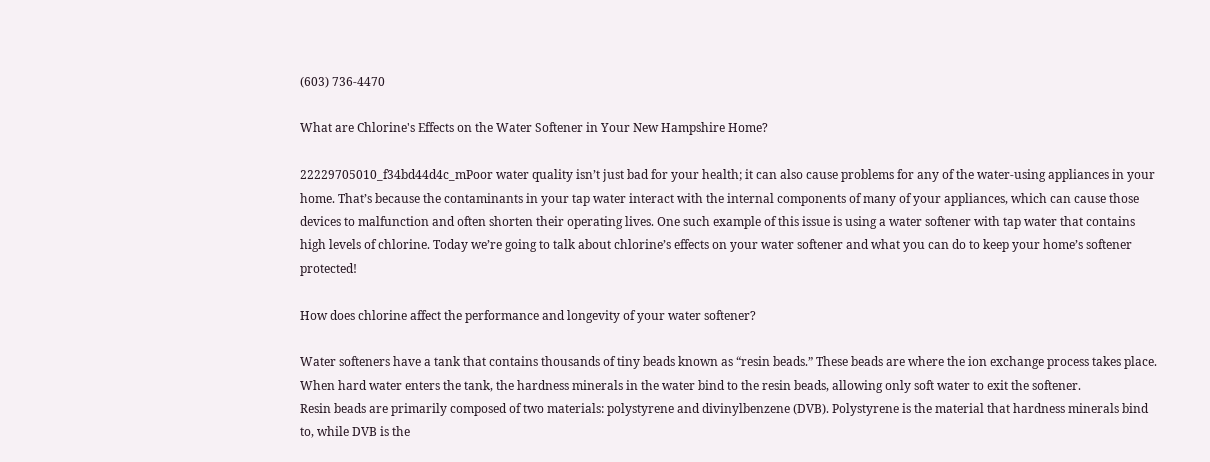(603) 736-4470

What are Chlorine's Effects on the Water Softener in Your New Hampshire Home?

22229705010_f34bd44d4c_mPoor water quality isn’t just bad for your health; it can also cause problems for any of the water-using appliances in your home. That’s because the contaminants in your tap water interact with the internal components of many of your appliances, which can cause those devices to malfunction and often shorten their operating lives. One such example of this issue is using a water softener with tap water that contains high levels of chlorine. Today we’re going to talk about chlorine’s effects on your water softener and what you can do to keep your home’s softener protected!

How does chlorine affect the performance and longevity of your water softener?

Water softeners have a tank that contains thousands of tiny beads known as “resin beads.” These beads are where the ion exchange process takes place. When hard water enters the tank, the hardness minerals in the water bind to the resin beads, allowing only soft water to exit the softener.
Resin beads are primarily composed of two materials: polystyrene and divinylbenzene (DVB). Polystyrene is the material that hardness minerals bind to, while DVB is the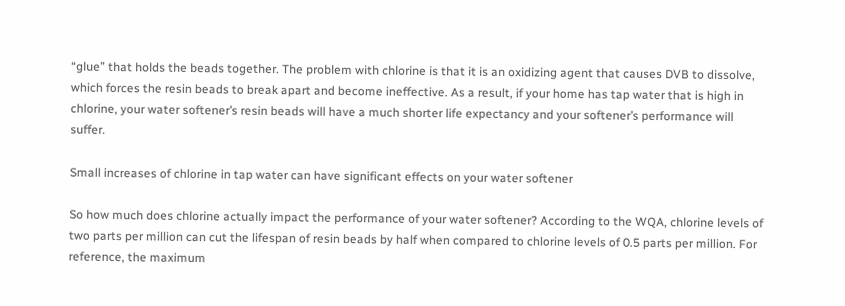“glue” that holds the beads together. The problem with chlorine is that it is an oxidizing agent that causes DVB to dissolve, which forces the resin beads to break apart and become ineffective. As a result, if your home has tap water that is high in chlorine, your water softener’s resin beads will have a much shorter life expectancy and your softener’s performance will suffer.

Small increases of chlorine in tap water can have significant effects on your water softener

So how much does chlorine actually impact the performance of your water softener? According to the WQA, chlorine levels of two parts per million can cut the lifespan of resin beads by half when compared to chlorine levels of 0.5 parts per million. For reference, the maximum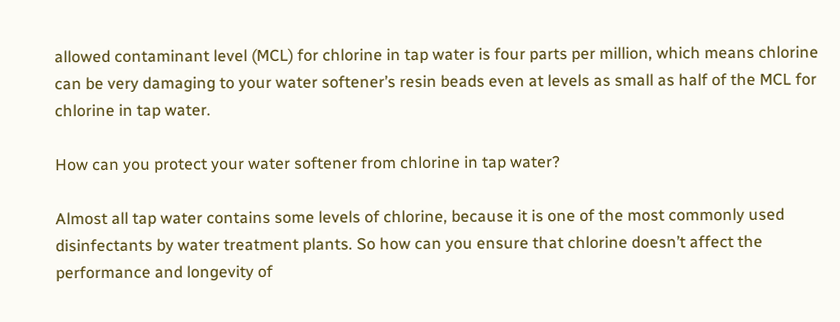allowed contaminant level (MCL) for chlorine in tap water is four parts per million, which means chlorine can be very damaging to your water softener’s resin beads even at levels as small as half of the MCL for chlorine in tap water.

How can you protect your water softener from chlorine in tap water?

Almost all tap water contains some levels of chlorine, because it is one of the most commonly used disinfectants by water treatment plants. So how can you ensure that chlorine doesn’t affect the performance and longevity of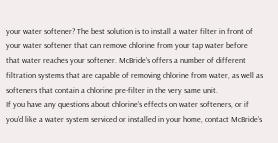your water softener? The best solution is to install a water filter in front of your water softener that can remove chlorine from your tap water before that water reaches your softener. McBride’s offers a number of different filtration systems that are capable of removing chlorine from water, as well as softeners that contain a chlorine pre-filter in the very same unit.
If you have any questions about chlorine’s effects on water softeners, or if you’d like a water system serviced or installed in your home, contact McBride’s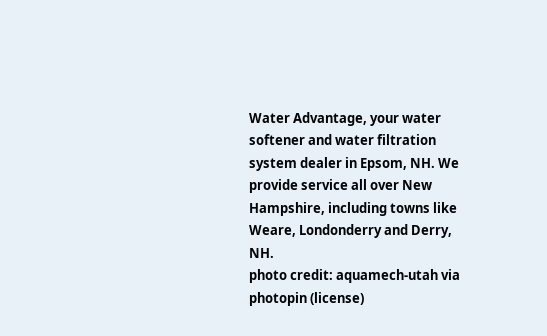Water Advantage, your water softener and water filtration system dealer in Epsom, NH. We provide service all over New Hampshire, including towns like Weare, Londonderry and Derry, NH.
photo credit: aquamech-utah via photopin (license)